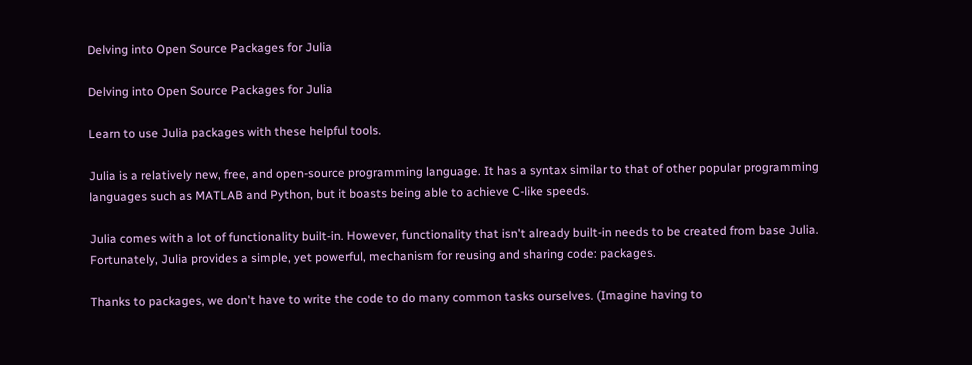Delving into Open Source Packages for Julia

Delving into Open Source Packages for Julia

Learn to use Julia packages with these helpful tools.

Julia is a relatively new, free, and open-source programming language. It has a syntax similar to that of other popular programming languages such as MATLAB and Python, but it boasts being able to achieve C-like speeds.

Julia comes with a lot of functionality built-in. However, functionality that isn't already built-in needs to be created from base Julia. Fortunately, Julia provides a simple, yet powerful, mechanism for reusing and sharing code: packages.

Thanks to packages, we don't have to write the code to do many common tasks ourselves. (Imagine having to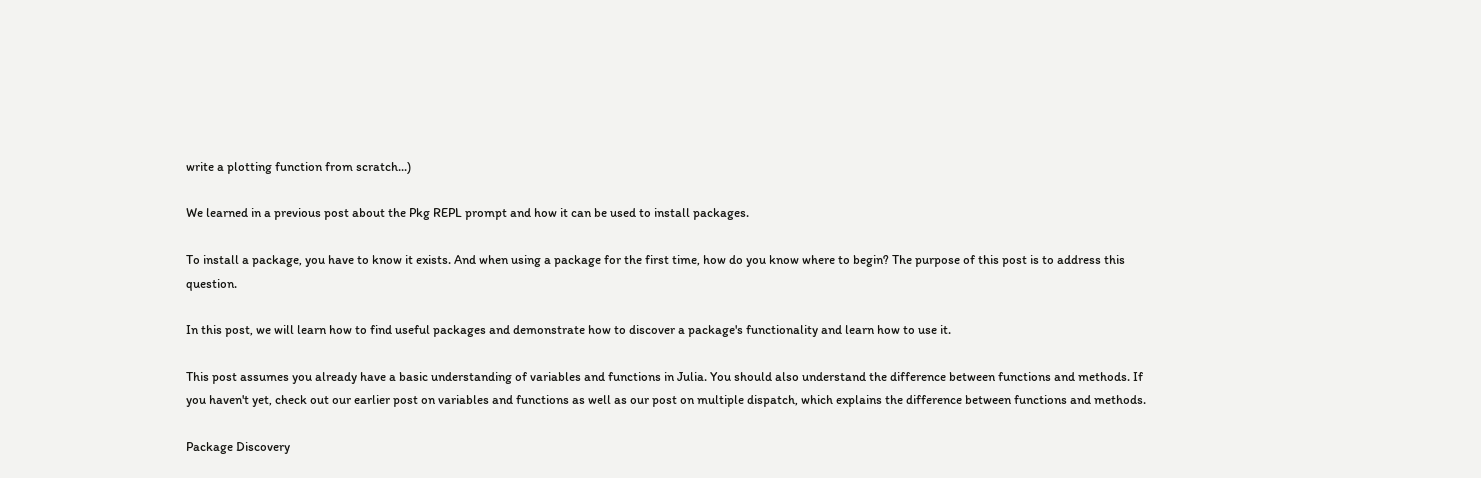write a plotting function from scratch...)

We learned in a previous post about the Pkg REPL prompt and how it can be used to install packages.

To install a package, you have to know it exists. And when using a package for the first time, how do you know where to begin? The purpose of this post is to address this question.

In this post, we will learn how to find useful packages and demonstrate how to discover a package's functionality and learn how to use it.

This post assumes you already have a basic understanding of variables and functions in Julia. You should also understand the difference between functions and methods. If you haven't yet, check out our earlier post on variables and functions as well as our post on multiple dispatch, which explains the difference between functions and methods.

Package Discovery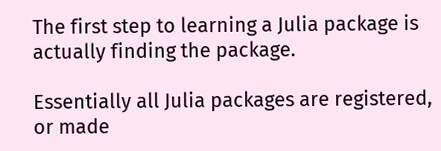The first step to learning a Julia package is actually finding the package.

Essentially all Julia packages are registered, or made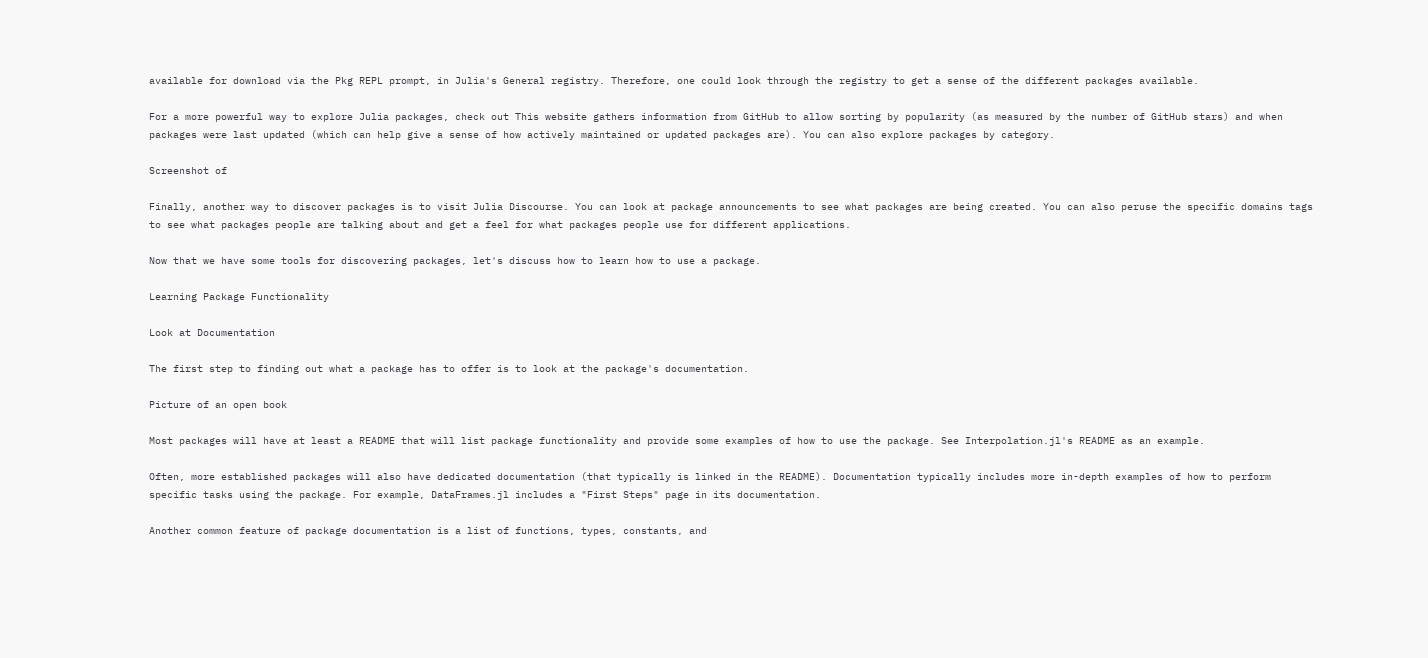available for download via the Pkg REPL prompt, in Julia's General registry. Therefore, one could look through the registry to get a sense of the different packages available.

For a more powerful way to explore Julia packages, check out This website gathers information from GitHub to allow sorting by popularity (as measured by the number of GitHub stars) and when packages were last updated (which can help give a sense of how actively maintained or updated packages are). You can also explore packages by category.

Screenshot of

Finally, another way to discover packages is to visit Julia Discourse. You can look at package announcements to see what packages are being created. You can also peruse the specific domains tags to see what packages people are talking about and get a feel for what packages people use for different applications.

Now that we have some tools for discovering packages, let's discuss how to learn how to use a package.

Learning Package Functionality

Look at Documentation

The first step to finding out what a package has to offer is to look at the package's documentation.

Picture of an open book

Most packages will have at least a README that will list package functionality and provide some examples of how to use the package. See Interpolation.jl's README as an example.

Often, more established packages will also have dedicated documentation (that typically is linked in the README). Documentation typically includes more in-depth examples of how to perform specific tasks using the package. For example, DataFrames.jl includes a "First Steps" page in its documentation.

Another common feature of package documentation is a list of functions, types, constants, and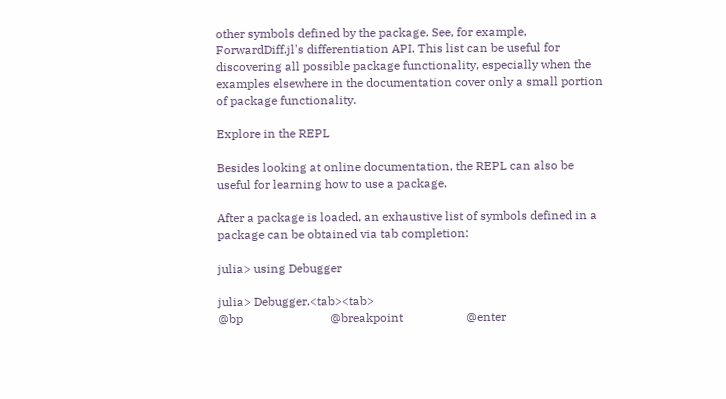other symbols defined by the package. See, for example, ForwardDiff.jl's differentiation API. This list can be useful for discovering all possible package functionality, especially when the examples elsewhere in the documentation cover only a small portion of package functionality.

Explore in the REPL

Besides looking at online documentation, the REPL can also be useful for learning how to use a package.

After a package is loaded, an exhaustive list of symbols defined in a package can be obtained via tab completion:

julia> using Debugger

julia> Debugger.<tab><tab>
@bp                             @breakpoint                     @enter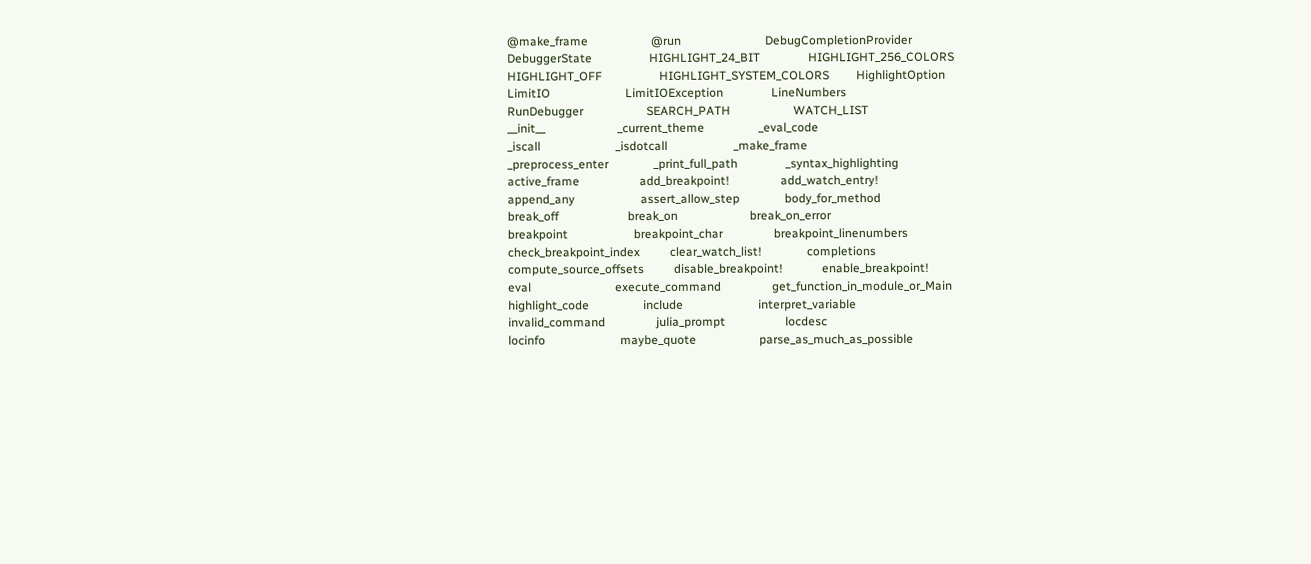@make_frame                     @run                            DebugCompletionProvider
DebuggerState                   HIGHLIGHT_24_BIT                HIGHLIGHT_256_COLORS
HIGHLIGHT_OFF                   HIGHLIGHT_SYSTEM_COLORS         HighlightOption
LimitIO                         LimitIOException                LineNumbers
RunDebugger                     SEARCH_PATH                     WATCH_LIST
__init__                        _current_theme                  _eval_code
_iscall                         _isdotcall                      _make_frame
_preprocess_enter               _print_full_path                _syntax_highlighting
active_frame                    add_breakpoint!                 add_watch_entry!
append_any                      assert_allow_step               body_for_method
break_off                       break_on                        break_on_error
breakpoint                      breakpoint_char                 breakpoint_linenumbers
check_breakpoint_index          clear_watch_list!               completions
compute_source_offsets          disable_breakpoint!             enable_breakpoint!
eval                            execute_command                 get_function_in_module_or_Main
highlight_code                  include                         interpret_variable
invalid_command                 julia_prompt                    locdesc
locinfo                         maybe_quote                     parse_as_much_as_possible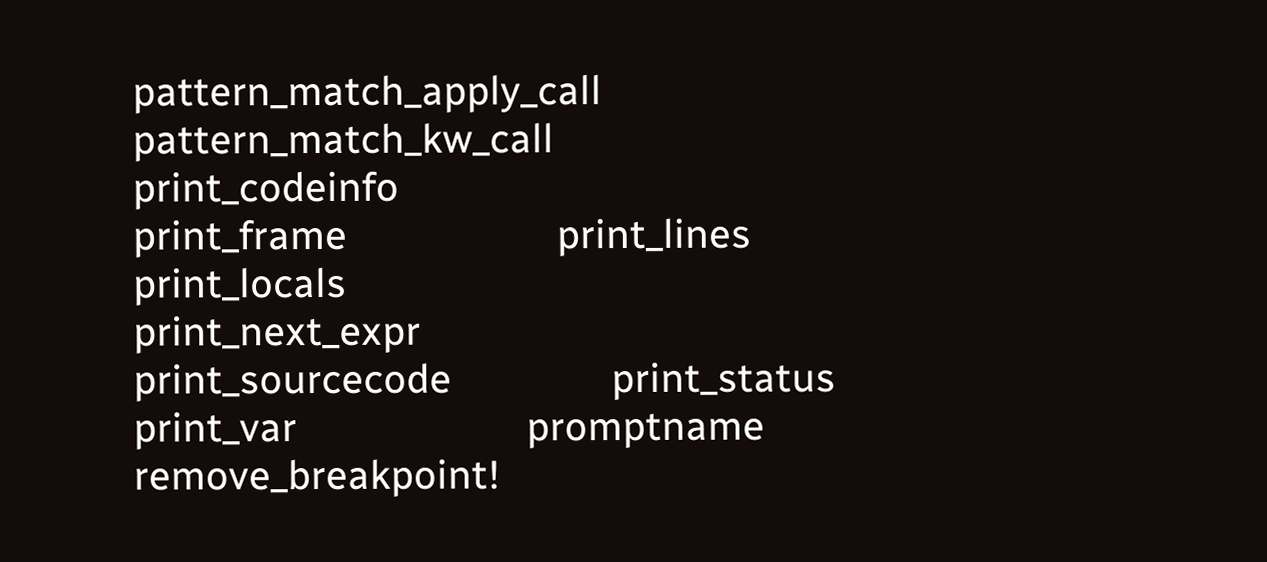pattern_match_apply_call        pattern_match_kw_call           print_codeinfo
print_frame                     print_lines                     print_locals
print_next_expr                 print_sourcecode                print_status
print_var                       promptname                      remove_breakpoint!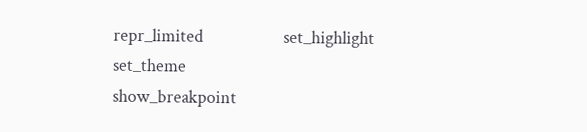repr_limited                    set_highlight                   set_theme
show_breakpoint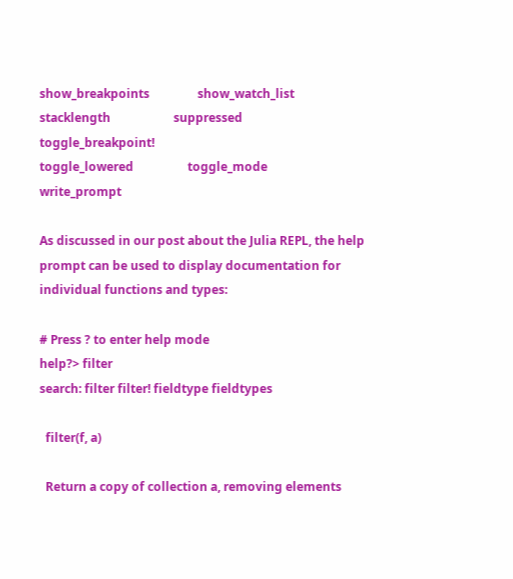show_breakpoints                show_watch_list
stacklength                     suppressed                      toggle_breakpoint!
toggle_lowered                  toggle_mode                     write_prompt

As discussed in our post about the Julia REPL, the help prompt can be used to display documentation for individual functions and types:

# Press ? to enter help mode
help?> filter
search: filter filter! fieldtype fieldtypes

  filter(f, a)

  Return a copy of collection a, removing elements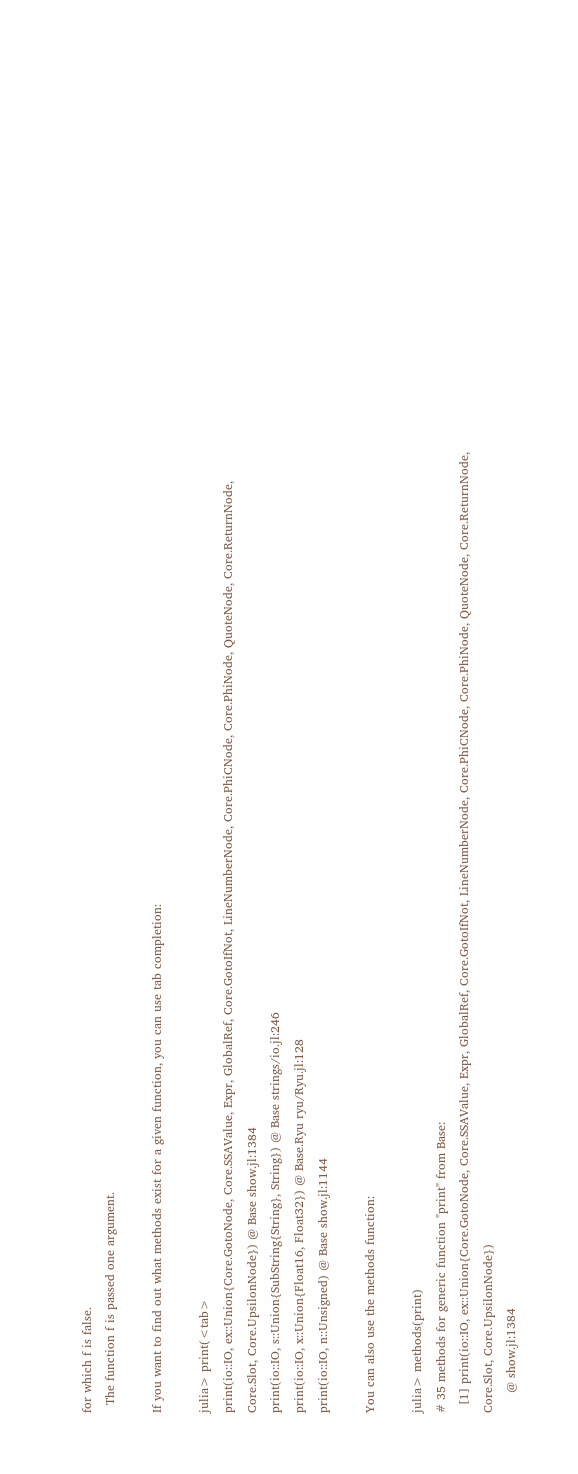for which f is false.
  The function f is passed one argument.

If you want to find out what methods exist for a given function, you can use tab completion:

julia> print(<tab>
print(io::IO, ex::Union{Core.GotoNode, Core.SSAValue, Expr, GlobalRef, Core.GotoIfNot, LineNumberNode, Core.PhiCNode, Core.PhiNode, QuoteNode, Core.ReturnNode, Core.Slot, Core.UpsilonNode}) @ Base show.jl:1384
print(io::IO, s::Union{SubString{String}, String}) @ Base strings/io.jl:246
print(io::IO, x::Union{Float16, Float32}) @ Base.Ryu ryu/Ryu.jl:128
print(io::IO, n::Unsigned) @ Base show.jl:1144

You can also use the methods function:

julia> methods(print)
# 35 methods for generic function "print" from Base:
  [1] print(io::IO, ex::Union{Core.GotoNode, Core.SSAValue, Expr, GlobalRef, Core.GotoIfNot, LineNumberNode, Core.PhiCNode, Core.PhiNode, QuoteNode, Core.ReturnNode, Core.Slot, Core.UpsilonNode})
     @ show.jl:1384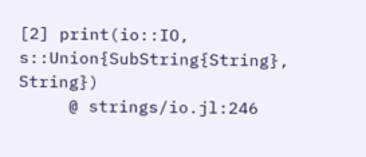[2] print(io::IO, s::Union{SubString{String}, String})
     @ strings/io.jl:246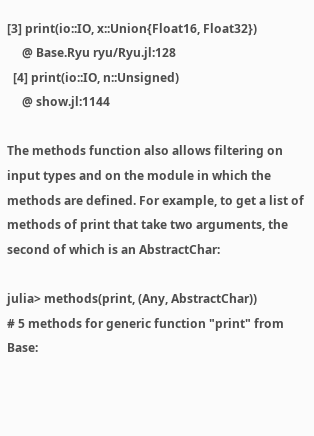[3] print(io::IO, x::Union{Float16, Float32})
     @ Base.Ryu ryu/Ryu.jl:128
  [4] print(io::IO, n::Unsigned)
     @ show.jl:1144

The methods function also allows filtering on input types and on the module in which the methods are defined. For example, to get a list of methods of print that take two arguments, the second of which is an AbstractChar:

julia> methods(print, (Any, AbstractChar))
# 5 methods for generic function "print" from Base: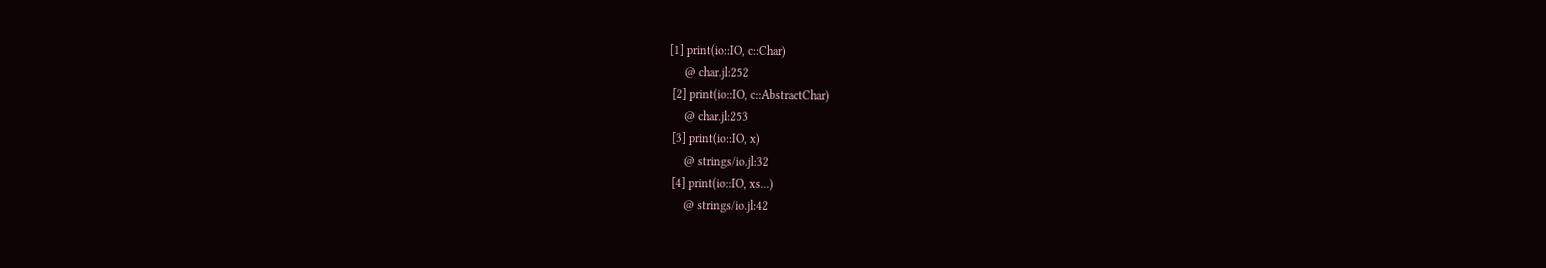[1] print(io::IO, c::Char)
     @ char.jl:252
 [2] print(io::IO, c::AbstractChar)
     @ char.jl:253
 [3] print(io::IO, x)
     @ strings/io.jl:32
 [4] print(io::IO, xs...)
     @ strings/io.jl:42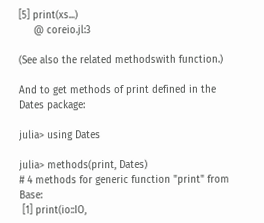[5] print(xs...)
     @ coreio.jl:3

(See also the related methodswith function.)

And to get methods of print defined in the Dates package:

julia> using Dates

julia> methods(print, Dates)
# 4 methods for generic function "print" from Base:
 [1] print(io::IO,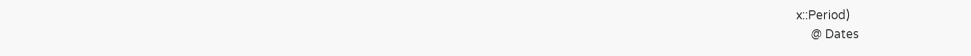x::Period)
     @ Dates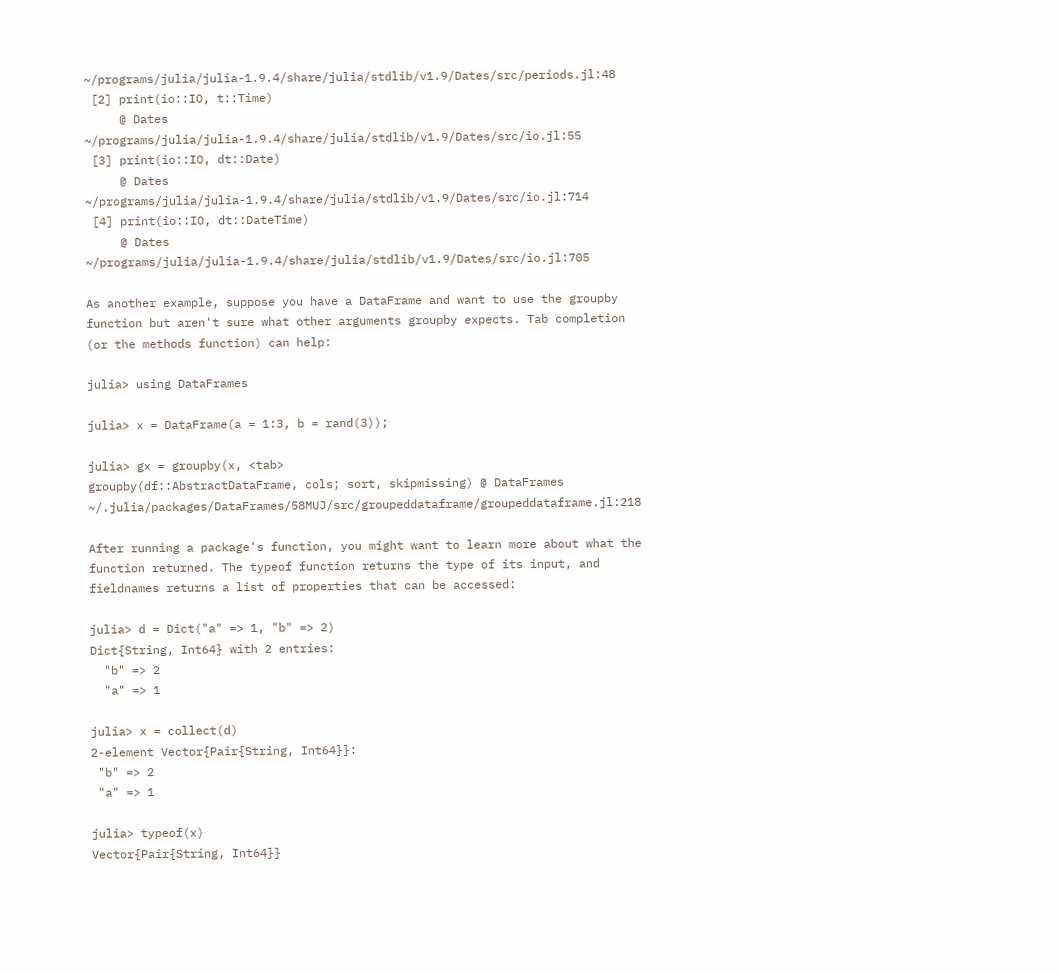~/programs/julia/julia-1.9.4/share/julia/stdlib/v1.9/Dates/src/periods.jl:48
 [2] print(io::IO, t::Time)
     @ Dates ~/programs/julia/julia-1.9.4/share/julia/stdlib/v1.9/Dates/src/io.jl:55
 [3] print(io::IO, dt::Date)
     @ Dates ~/programs/julia/julia-1.9.4/share/julia/stdlib/v1.9/Dates/src/io.jl:714
 [4] print(io::IO, dt::DateTime)
     @ Dates ~/programs/julia/julia-1.9.4/share/julia/stdlib/v1.9/Dates/src/io.jl:705

As another example, suppose you have a DataFrame and want to use the groupby function but aren't sure what other arguments groupby expects. Tab completion (or the methods function) can help:

julia> using DataFrames

julia> x = DataFrame(a = 1:3, b = rand(3));

julia> gx = groupby(x, <tab>
groupby(df::AbstractDataFrame, cols; sort, skipmissing) @ DataFrames ~/.julia/packages/DataFrames/58MUJ/src/groupeddataframe/groupeddataframe.jl:218

After running a package's function, you might want to learn more about what the function returned. The typeof function returns the type of its input, and fieldnames returns a list of properties that can be accessed:

julia> d = Dict("a" => 1, "b" => 2)
Dict{String, Int64} with 2 entries:
  "b" => 2
  "a" => 1

julia> x = collect(d)
2-element Vector{Pair{String, Int64}}:
 "b" => 2
 "a" => 1

julia> typeof(x)
Vector{Pair{String, Int64}}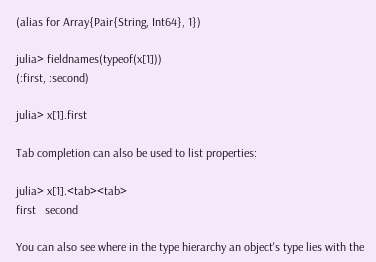(alias for Array{Pair{String, Int64}, 1})

julia> fieldnames(typeof(x[1]))
(:first, :second)

julia> x[1].first

Tab completion can also be used to list properties:

julia> x[1].<tab><tab>
first   second

You can also see where in the type hierarchy an object's type lies with the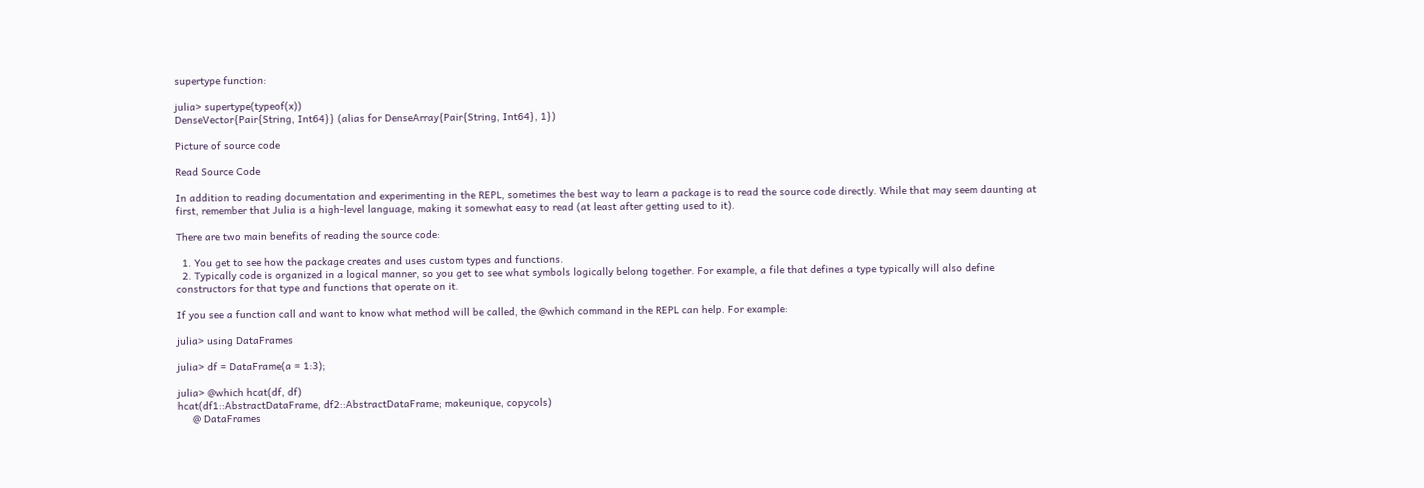supertype function:

julia> supertype(typeof(x))
DenseVector{Pair{String, Int64}} (alias for DenseArray{Pair{String, Int64}, 1})

Picture of source code

Read Source Code

In addition to reading documentation and experimenting in the REPL, sometimes the best way to learn a package is to read the source code directly. While that may seem daunting at first, remember that Julia is a high-level language, making it somewhat easy to read (at least after getting used to it).

There are two main benefits of reading the source code:

  1. You get to see how the package creates and uses custom types and functions.
  2. Typically code is organized in a logical manner, so you get to see what symbols logically belong together. For example, a file that defines a type typically will also define constructors for that type and functions that operate on it.

If you see a function call and want to know what method will be called, the @which command in the REPL can help. For example:

julia> using DataFrames

julia> df = DataFrame(a = 1:3);

julia> @which hcat(df, df)
hcat(df1::AbstractDataFrame, df2::AbstractDataFrame; makeunique, copycols)
     @ DataFrames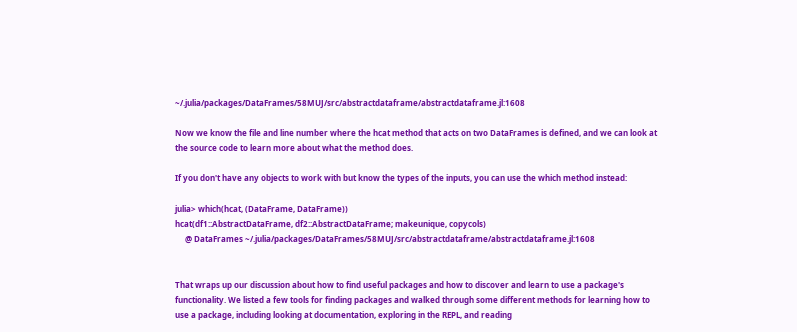~/.julia/packages/DataFrames/58MUJ/src/abstractdataframe/abstractdataframe.jl:1608

Now we know the file and line number where the hcat method that acts on two DataFrames is defined, and we can look at the source code to learn more about what the method does.

If you don't have any objects to work with but know the types of the inputs, you can use the which method instead:

julia> which(hcat, (DataFrame, DataFrame))
hcat(df1::AbstractDataFrame, df2::AbstractDataFrame; makeunique, copycols)
     @ DataFrames ~/.julia/packages/DataFrames/58MUJ/src/abstractdataframe/abstractdataframe.jl:1608


That wraps up our discussion about how to find useful packages and how to discover and learn to use a package's functionality. We listed a few tools for finding packages and walked through some different methods for learning how to use a package, including looking at documentation, exploring in the REPL, and reading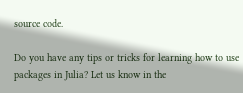source code.

Do you have any tips or tricks for learning how to use packages in Julia? Let us know in the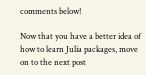comments below!

Now that you have a better idea of how to learn Julia packages, move on to the next post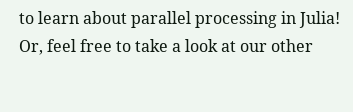to learn about parallel processing in Julia! Or, feel free to take a look at our other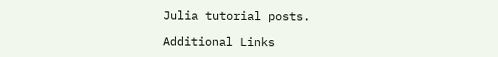Julia tutorial posts.

Additional Links